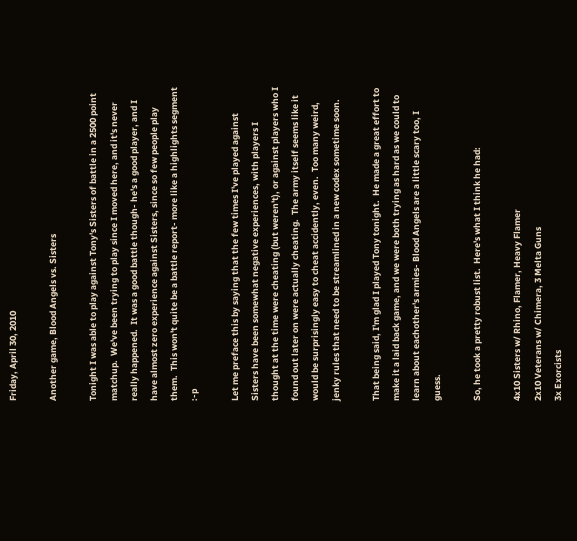Friday, April 30, 2010

Another game, Blood Angels vs. Sisters

Tonight I was able to play against Tony's Sisters of battle in a 2500 point matchup.  We've been trying to play since I moved here, and it's never really happened.  It was a good battle though- he's a good player, and I have almost zero experience against Sisters, since so few people play them.  This won't quite be a battle report- more like a highlights segment :-p

Let me preface this by saying that the few times I've played against Sisters have been somewhat negative experiences, with players I thought at the time were cheating (but weren't), or against players who I found out later on were actually cheating.  The army itself seems like it would be surprisingly easy to cheat accidently, even.  Too many weird, jenky rules that need to be streamlined in a new codex sometime soon.

That being said, I'm glad I played Tony tonight.  He made a great effort to make it a laid back game, and we were both trying as hard as we could to learn about eachother's armies- Blood Angels are a little scary too, I guess.

So, he took a pretty robust list.  Here's what I think he had:

4x10 Sisters w/ Rhino, Flamer, Heavy Flamer
2x10 Veterans w/ Chimera, 3 Melta Guns
3x Exorcists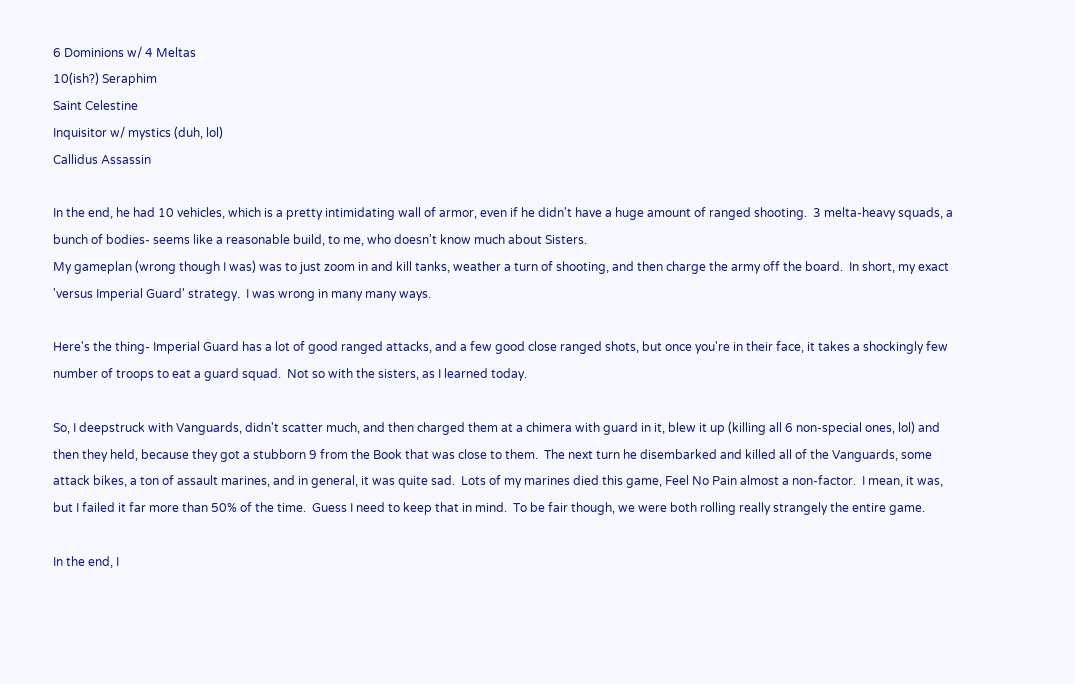6 Dominions w/ 4 Meltas
10(ish?) Seraphim
Saint Celestine
Inquisitor w/ mystics (duh, lol)
Callidus Assassin

In the end, he had 10 vehicles, which is a pretty intimidating wall of armor, even if he didn't have a huge amount of ranged shooting.  3 melta-heavy squads, a bunch of bodies- seems like a reasonable build, to me, who doesn't know much about Sisters.
My gameplan (wrong though I was) was to just zoom in and kill tanks, weather a turn of shooting, and then charge the army off the board.  In short, my exact 'versus Imperial Guard' strategy.  I was wrong in many many ways.

Here's the thing- Imperial Guard has a lot of good ranged attacks, and a few good close ranged shots, but once you're in their face, it takes a shockingly few number of troops to eat a guard squad.  Not so with the sisters, as I learned today.

So, I deepstruck with Vanguards, didn't scatter much, and then charged them at a chimera with guard in it, blew it up (killing all 6 non-special ones, lol) and then they held, because they got a stubborn 9 from the Book that was close to them.  The next turn he disembarked and killed all of the Vanguards, some attack bikes, a ton of assault marines, and in general, it was quite sad.  Lots of my marines died this game, Feel No Pain almost a non-factor.  I mean, it was, but I failed it far more than 50% of the time.  Guess I need to keep that in mind.  To be fair though, we were both rolling really strangely the entire game.

In the end, I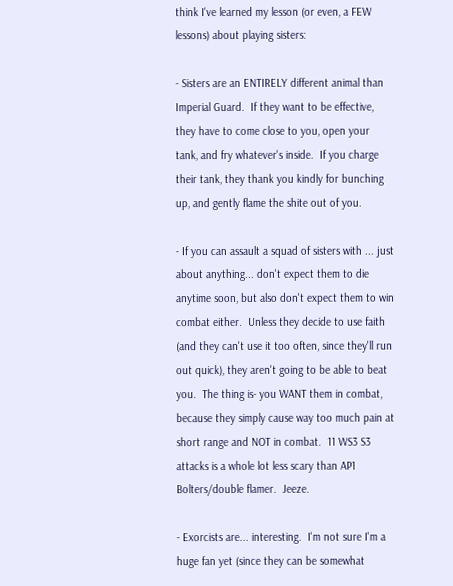think I've learned my lesson (or even, a FEW lessons) about playing sisters:

- Sisters are an ENTIRELY different animal than Imperial Guard.  If they want to be effective, they have to come close to you, open your tank, and fry whatever's inside.  If you charge their tank, they thank you kindly for bunching up, and gently flame the shite out of you.

- If you can assault a squad of sisters with ... just about anything... don't expect them to die anytime soon, but also don't expect them to win combat either.  Unless they decide to use faith (and they can't use it too often, since they'll run out quick), they aren't going to be able to beat you.  The thing is- you WANT them in combat, because they simply cause way too much pain at short range and NOT in combat.  11 WS3 S3 attacks is a whole lot less scary than AP1 Bolters/double flamer.  Jeeze.

- Exorcists are... interesting.  I'm not sure I'm a huge fan yet (since they can be somewhat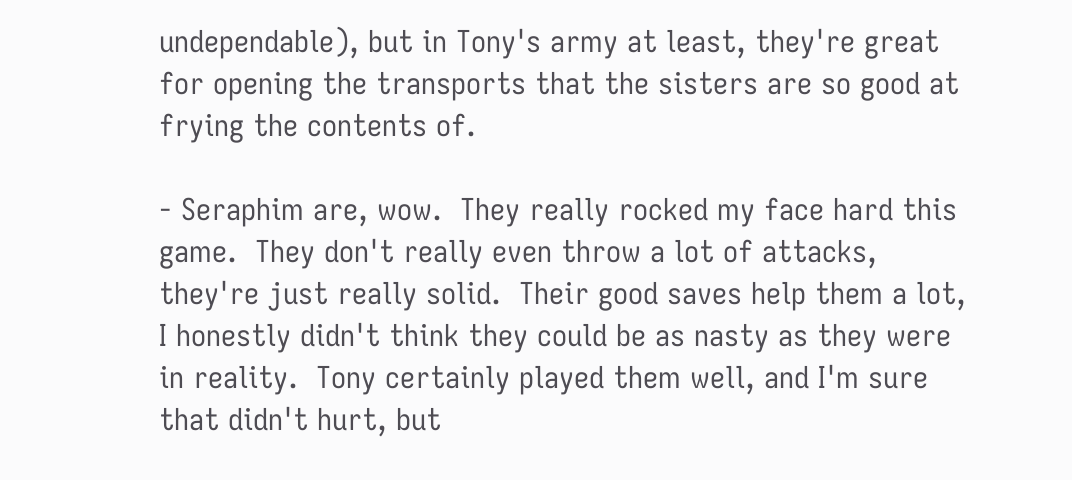undependable), but in Tony's army at least, they're great for opening the transports that the sisters are so good at frying the contents of.

- Seraphim are, wow.  They really rocked my face hard this game.  They don't really even throw a lot of attacks, they're just really solid.  Their good saves help them a lot, I honestly didn't think they could be as nasty as they were in reality.  Tony certainly played them well, and I'm sure that didn't hurt, but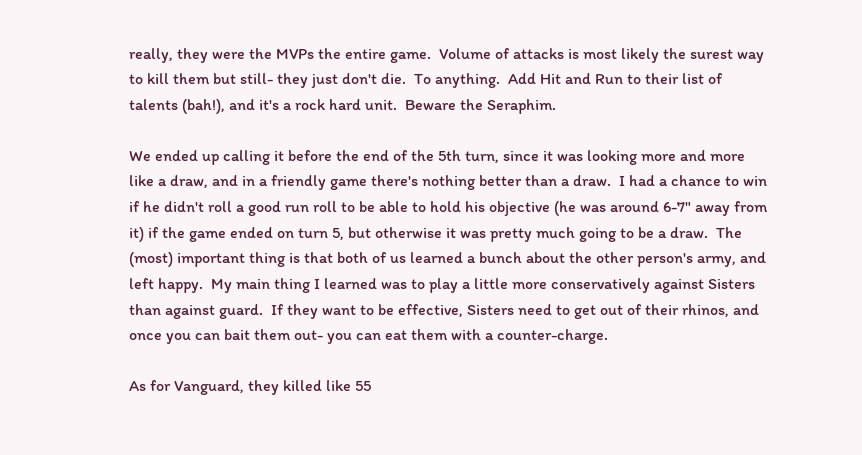really, they were the MVPs the entire game.  Volume of attacks is most likely the surest way to kill them but still- they just don't die.  To anything.  Add Hit and Run to their list of talents (bah!), and it's a rock hard unit.  Beware the Seraphim.

We ended up calling it before the end of the 5th turn, since it was looking more and more like a draw, and in a friendly game there's nothing better than a draw.  I had a chance to win if he didn't roll a good run roll to be able to hold his objective (he was around 6-7" away from it) if the game ended on turn 5, but otherwise it was pretty much going to be a draw.  The (most) important thing is that both of us learned a bunch about the other person's army, and left happy.  My main thing I learned was to play a little more conservatively against Sisters than against guard.  If they want to be effective, Sisters need to get out of their rhinos, and once you can bait them out- you can eat them with a counter-charge.

As for Vanguard, they killed like 55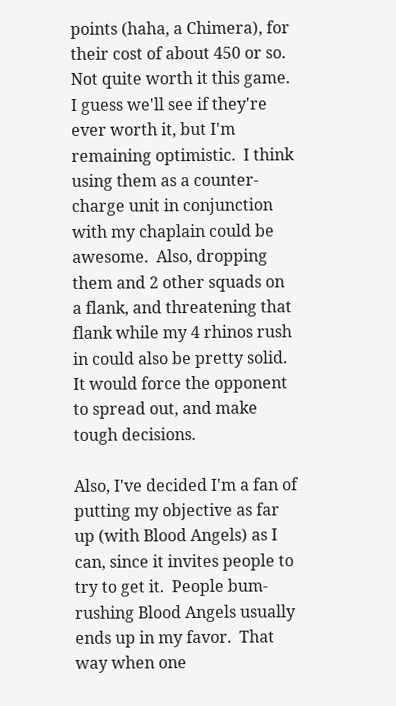points (haha, a Chimera), for their cost of about 450 or so.  Not quite worth it this game.  I guess we'll see if they're ever worth it, but I'm remaining optimistic.  I think using them as a counter-charge unit in conjunction with my chaplain could be awesome.  Also, dropping them and 2 other squads on a flank, and threatening that flank while my 4 rhinos rush in could also be pretty solid.  It would force the opponent to spread out, and make tough decisions.

Also, I've decided I'm a fan of putting my objective as far up (with Blood Angels) as I can, since it invites people to try to get it.  People bum-rushing Blood Angels usually ends up in my favor.  That way when one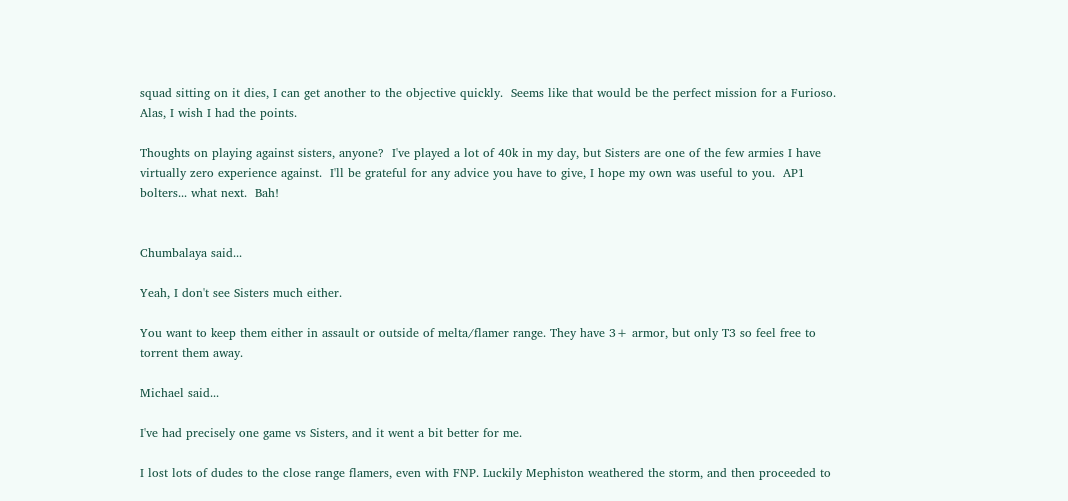squad sitting on it dies, I can get another to the objective quickly.  Seems like that would be the perfect mission for a Furioso.  Alas, I wish I had the points.

Thoughts on playing against sisters, anyone?  I've played a lot of 40k in my day, but Sisters are one of the few armies I have virtually zero experience against.  I'll be grateful for any advice you have to give, I hope my own was useful to you.  AP1 bolters... what next.  Bah!


Chumbalaya said...

Yeah, I don't see Sisters much either.

You want to keep them either in assault or outside of melta/flamer range. They have 3+ armor, but only T3 so feel free to torrent them away.

Michael said...

I've had precisely one game vs Sisters, and it went a bit better for me.

I lost lots of dudes to the close range flamers, even with FNP. Luckily Mephiston weathered the storm, and then proceeded to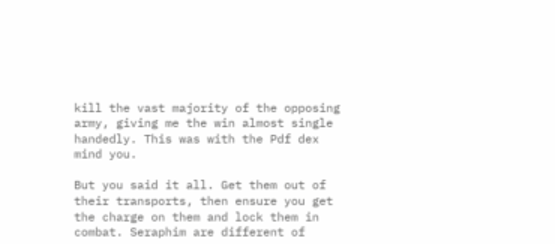kill the vast majority of the opposing army, giving me the win almost single handedly. This was with the Pdf dex mind you.

But you said it all. Get them out of their transports, then ensure you get the charge on them and lock them in combat. Seraphim are different of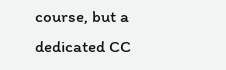course, but a dedicated CC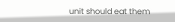unit should eat them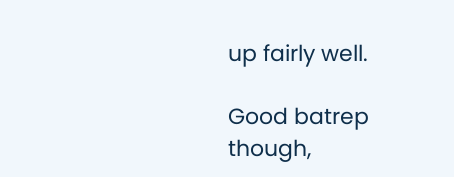up fairly well.

Good batrep though,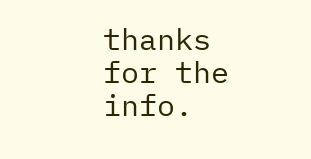thanks for the info.